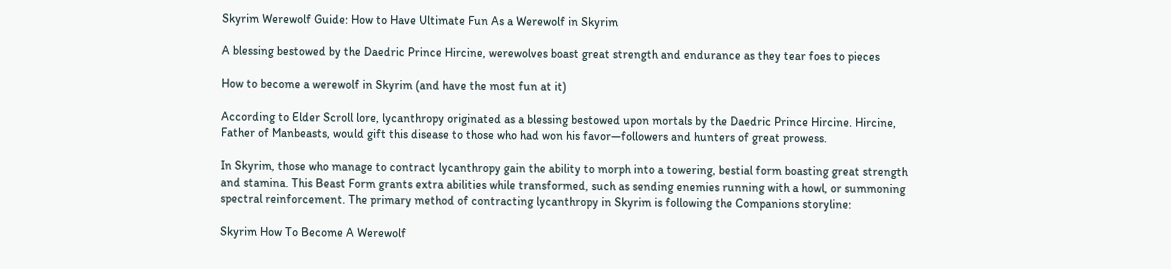Skyrim Werewolf Guide: How to Have Ultimate Fun As a Werewolf in Skyrim

A blessing bestowed by the Daedric Prince Hircine, werewolves boast great strength and endurance as they tear foes to pieces

How to become a werewolf in Skyrim (and have the most fun at it)

According to Elder Scroll lore, lycanthropy originated as a blessing bestowed upon mortals by the Daedric Prince Hircine. Hircine, Father of Manbeasts, would gift this disease to those who had won his favor—followers and hunters of great prowess.

In Skyrim, those who manage to contract lycanthropy gain the ability to morph into a towering, bestial form boasting great strength and stamina. This Beast Form grants extra abilities while transformed, such as sending enemies running with a howl, or summoning spectral reinforcement. The primary method of contracting lycanthropy in Skyrim is following the Companions storyline:

Skyrim How To Become A Werewolf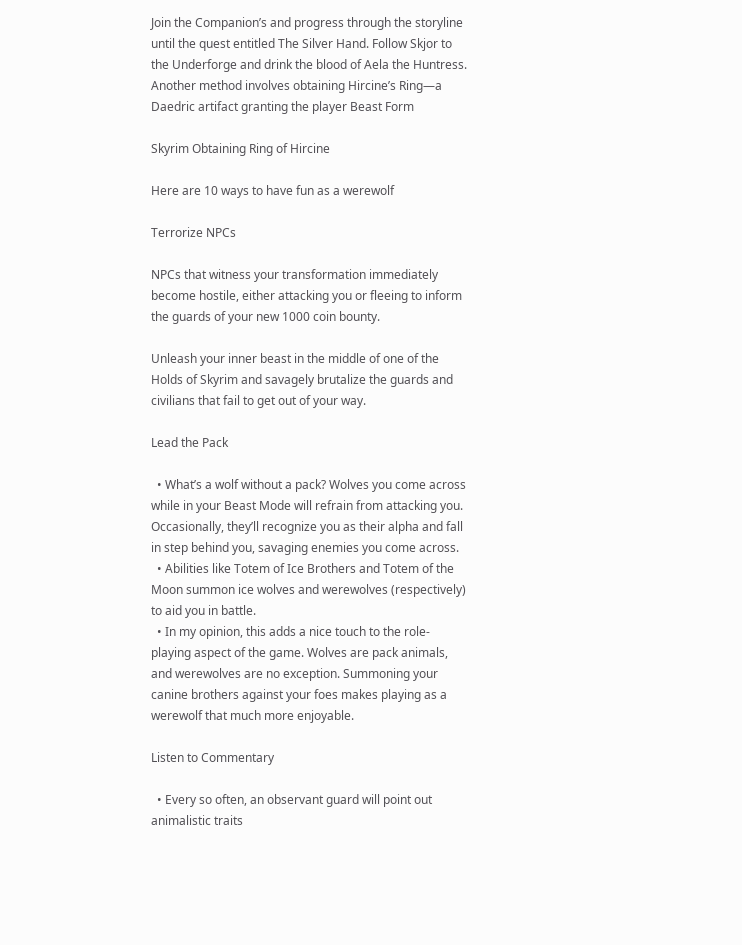Join the Companion’s and progress through the storyline until the quest entitled The Silver Hand. Follow Skjor to the Underforge and drink the blood of Aela the Huntress. Another method involves obtaining Hircine’s Ring—a Daedric artifact granting the player Beast Form

Skyrim Obtaining Ring of Hircine

Here are 10 ways to have fun as a werewolf

Terrorize NPCs

NPCs that witness your transformation immediately become hostile, either attacking you or fleeing to inform the guards of your new 1000 coin bounty.

Unleash your inner beast in the middle of one of the Holds of Skyrim and savagely brutalize the guards and civilians that fail to get out of your way.

Lead the Pack

  • What’s a wolf without a pack? Wolves you come across while in your Beast Mode will refrain from attacking you. Occasionally, they’ll recognize you as their alpha and fall in step behind you, savaging enemies you come across.
  • Abilities like Totem of Ice Brothers and Totem of the Moon summon ice wolves and werewolves (respectively) to aid you in battle.
  • In my opinion, this adds a nice touch to the role-playing aspect of the game. Wolves are pack animals, and werewolves are no exception. Summoning your canine brothers against your foes makes playing as a werewolf that much more enjoyable.

Listen to Commentary

  • Every so often, an observant guard will point out animalistic traits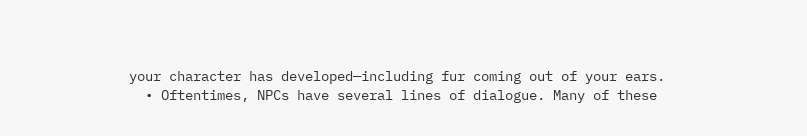your character has developed—including fur coming out of your ears.
  • Oftentimes, NPCs have several lines of dialogue. Many of these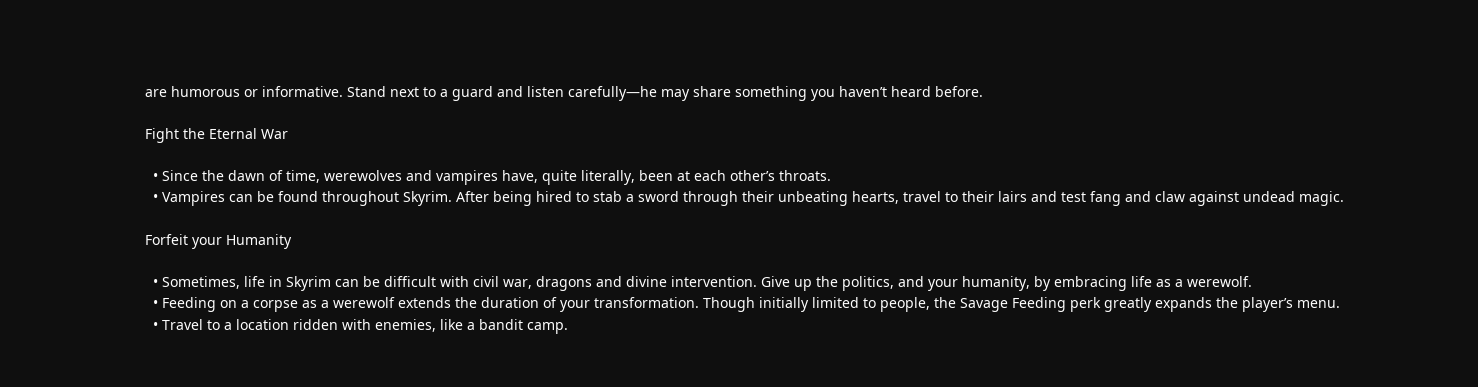are humorous or informative. Stand next to a guard and listen carefully—he may share something you haven’t heard before.

Fight the Eternal War

  • Since the dawn of time, werewolves and vampires have, quite literally, been at each other’s throats.
  • Vampires can be found throughout Skyrim. After being hired to stab a sword through their unbeating hearts, travel to their lairs and test fang and claw against undead magic.

Forfeit your Humanity

  • Sometimes, life in Skyrim can be difficult with civil war, dragons and divine intervention. Give up the politics, and your humanity, by embracing life as a werewolf.
  • Feeding on a corpse as a werewolf extends the duration of your transformation. Though initially limited to people, the Savage Feeding perk greatly expands the player’s menu.
  • Travel to a location ridden with enemies, like a bandit camp.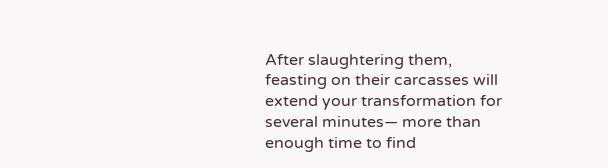After slaughtering them, feasting on their carcasses will extend your transformation for several minutes— more than enough time to find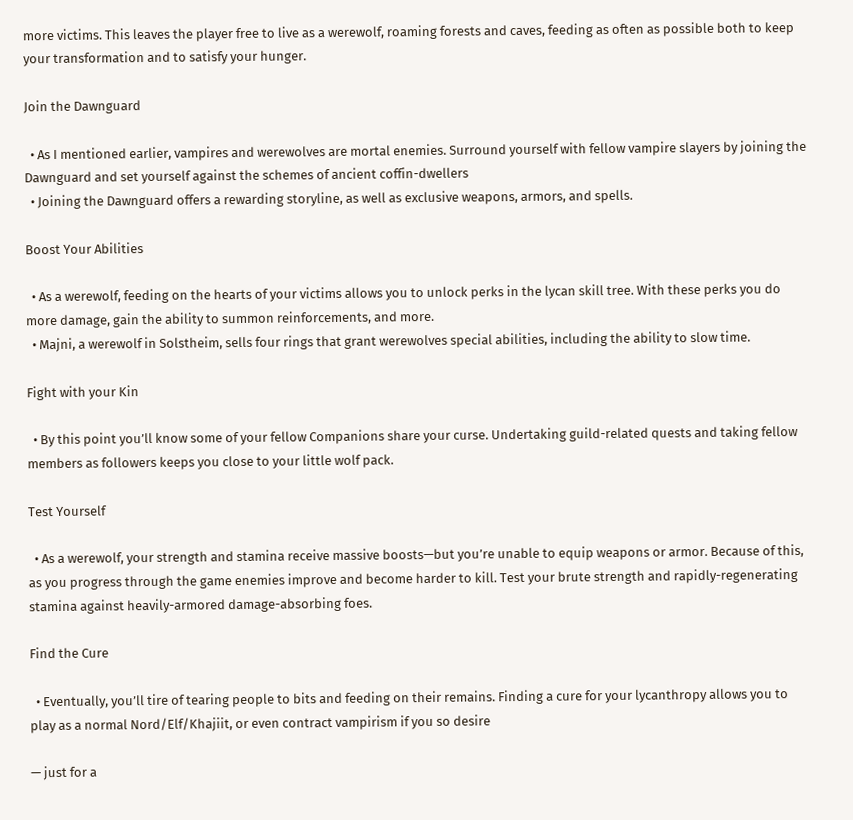more victims. This leaves the player free to live as a werewolf, roaming forests and caves, feeding as often as possible both to keep your transformation and to satisfy your hunger.

Join the Dawnguard

  • As I mentioned earlier, vampires and werewolves are mortal enemies. Surround yourself with fellow vampire slayers by joining the Dawnguard and set yourself against the schemes of ancient coffin-dwellers
  • Joining the Dawnguard offers a rewarding storyline, as well as exclusive weapons, armors, and spells.

Boost Your Abilities

  • As a werewolf, feeding on the hearts of your victims allows you to unlock perks in the lycan skill tree. With these perks you do more damage, gain the ability to summon reinforcements, and more.
  • Majni, a werewolf in Solstheim, sells four rings that grant werewolves special abilities, including the ability to slow time.

Fight with your Kin

  • By this point you’ll know some of your fellow Companions share your curse. Undertaking guild-related quests and taking fellow members as followers keeps you close to your little wolf pack.

Test Yourself

  • As a werewolf, your strength and stamina receive massive boosts—but you’re unable to equip weapons or armor. Because of this, as you progress through the game enemies improve and become harder to kill. Test your brute strength and rapidly-regenerating stamina against heavily-armored damage-absorbing foes.

Find the Cure

  • Eventually, you’ll tire of tearing people to bits and feeding on their remains. Finding a cure for your lycanthropy allows you to play as a normal Nord/Elf/Khajiit, or even contract vampirism if you so desire

— just for a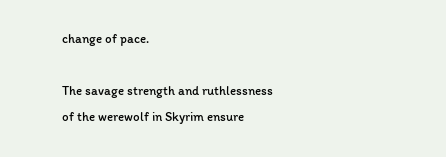change of pace.

The savage strength and ruthlessness of the werewolf in Skyrim ensure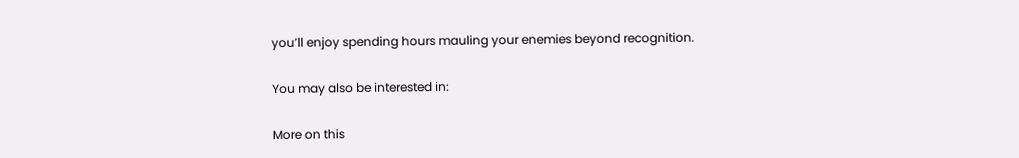you’ll enjoy spending hours mauling your enemies beyond recognition.

You may also be interested in:

More on this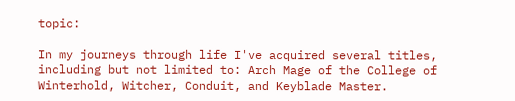topic:

In my journeys through life I've acquired several titles, including but not limited to: Arch Mage of the College of Winterhold, Witcher, Conduit, and Keyblade Master.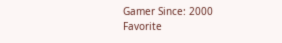Gamer Since: 2000
Favorite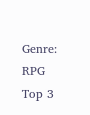Genre: RPG
Top 3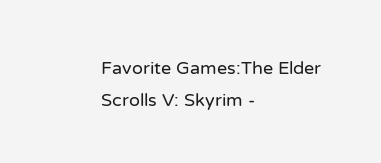Favorite Games:The Elder Scrolls V: Skyrim -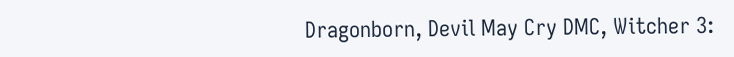Dragonborn, Devil May Cry DMC, Witcher 3: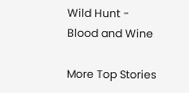Wild Hunt - Blood and Wine

More Top Stories